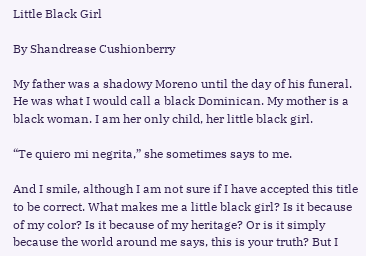Little Black Girl

By Shandrease Cushionberry

My father was a shadowy Moreno until the day of his funeral. He was what I would call a black Dominican. My mother is a black woman. I am her only child, her little black girl.

“Te quiero mi negrita,” she sometimes says to me.

And I smile, although I am not sure if I have accepted this title to be correct. What makes me a little black girl? Is it because of my color? Is it because of my heritage? Or is it simply because the world around me says, this is your truth? But I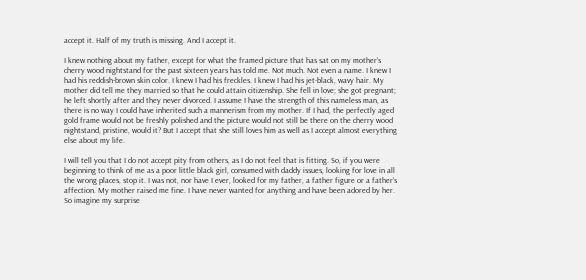accept it. Half of my truth is missing. And I accept it.

I knew nothing about my father, except for what the framed picture that has sat on my mother’s cherry wood nightstand for the past sixteen years has told me. Not much. Not even a name. I knew I had his reddish-brown skin color. I knew I had his freckles. I knew I had his jet-black, wavy hair. My mother did tell me they married so that he could attain citizenship. She fell in love; she got pregnant; he left shortly after and they never divorced. I assume I have the strength of this nameless man, as there is no way I could have inherited such a mannerism from my mother. If I had, the perfectly aged gold frame would not be freshly polished and the picture would not still be there on the cherry wood nightstand, pristine, would it? But I accept that she still loves him as well as I accept almost everything else about my life.

I will tell you that I do not accept pity from others, as I do not feel that is fitting. So, if you were beginning to think of me as a poor little black girl, consumed with daddy issues, looking for love in all the wrong places, stop it. I was not, nor have I ever, looked for my father, a father figure or a father’s affection. My mother raised me fine. I have never wanted for anything and have been adored by her. So imagine my surprise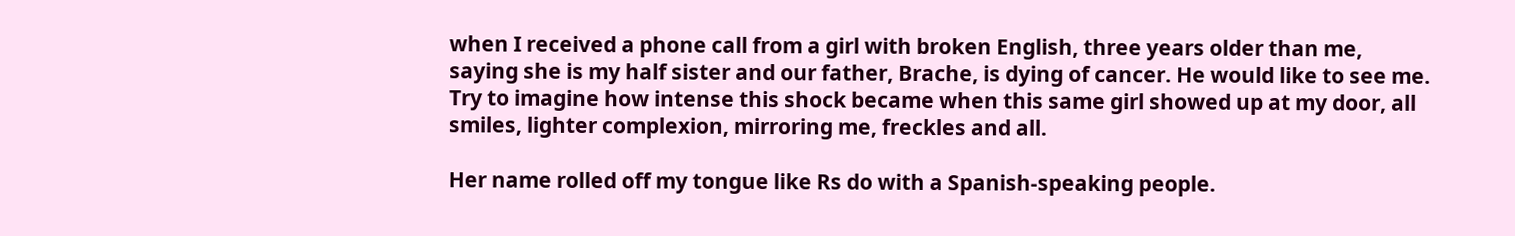when I received a phone call from a girl with broken English, three years older than me, saying she is my half sister and our father, Brache, is dying of cancer. He would like to see me. Try to imagine how intense this shock became when this same girl showed up at my door, all smiles, lighter complexion, mirroring me, freckles and all.

Her name rolled off my tongue like Rs do with a Spanish-speaking people.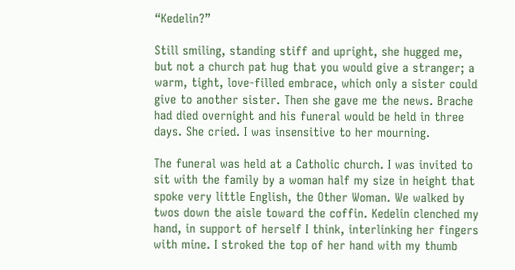“Kedelin?”

Still smiling, standing stiff and upright, she hugged me, but not a church pat hug that you would give a stranger; a warm, tight, love-filled embrace, which only a sister could give to another sister. Then she gave me the news. Brache had died overnight and his funeral would be held in three days. She cried. I was insensitive to her mourning.

The funeral was held at a Catholic church. I was invited to sit with the family by a woman half my size in height that spoke very little English, the Other Woman. We walked by twos down the aisle toward the coffin. Kedelin clenched my hand, in support of herself I think, interlinking her fingers with mine. I stroked the top of her hand with my thumb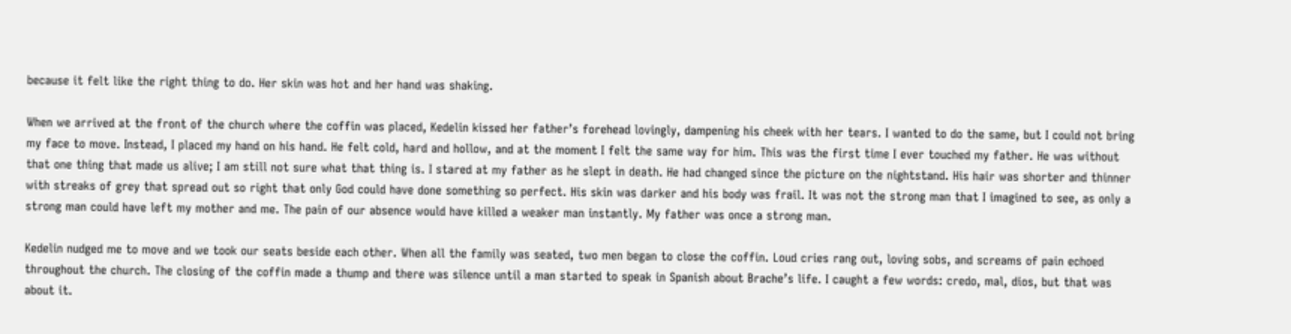because it felt like the right thing to do. Her skin was hot and her hand was shaking.

When we arrived at the front of the church where the coffin was placed, Kedelin kissed her father’s forehead lovingly, dampening his cheek with her tears. I wanted to do the same, but I could not bring my face to move. Instead, I placed my hand on his hand. He felt cold, hard and hollow, and at the moment I felt the same way for him. This was the first time I ever touched my father. He was without that one thing that made us alive; I am still not sure what that thing is. I stared at my father as he slept in death. He had changed since the picture on the nightstand. His hair was shorter and thinner with streaks of grey that spread out so right that only God could have done something so perfect. His skin was darker and his body was frail. It was not the strong man that I imagined to see, as only a strong man could have left my mother and me. The pain of our absence would have killed a weaker man instantly. My father was once a strong man.

Kedelin nudged me to move and we took our seats beside each other. When all the family was seated, two men began to close the coffin. Loud cries rang out, loving sobs, and screams of pain echoed throughout the church. The closing of the coffin made a thump and there was silence until a man started to speak in Spanish about Brache’s life. I caught a few words: credo, mal, dios, but that was about it.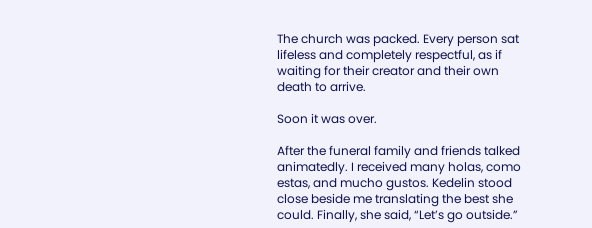The church was packed. Every person sat lifeless and completely respectful, as if waiting for their creator and their own death to arrive.

Soon it was over.

After the funeral family and friends talked animatedly. I received many holas, como estas, and mucho gustos. Kedelin stood close beside me translating the best she could. Finally, she said, “Let’s go outside.”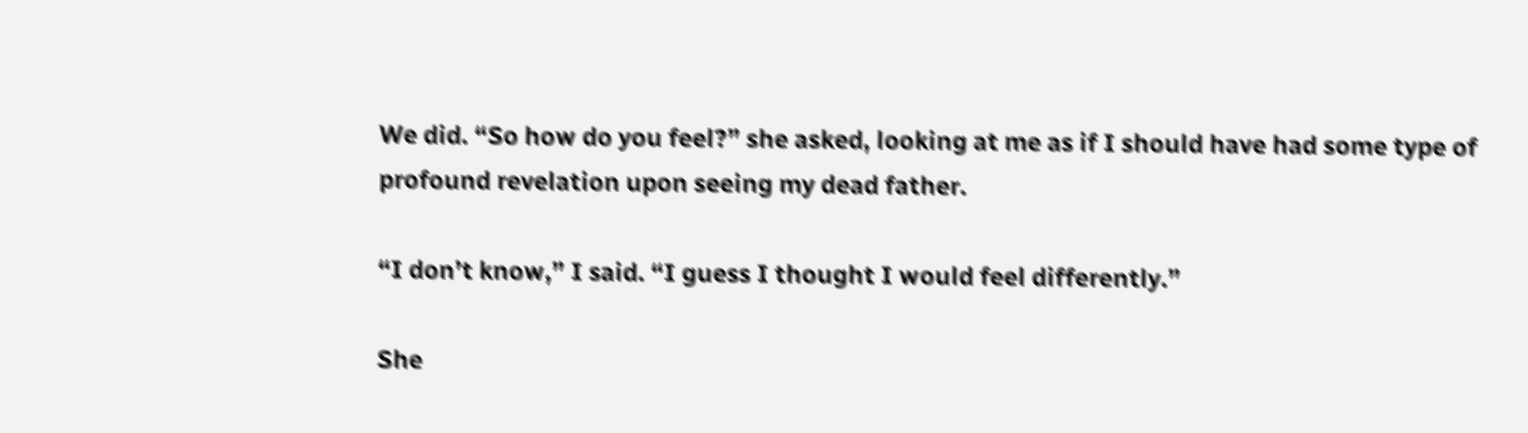We did. “So how do you feel?” she asked, looking at me as if I should have had some type of profound revelation upon seeing my dead father.

“I don’t know,” I said. “I guess I thought I would feel differently.”

She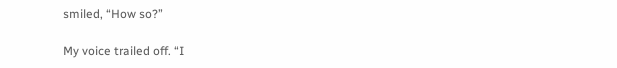smiled, “How so?”

My voice trailed off. “I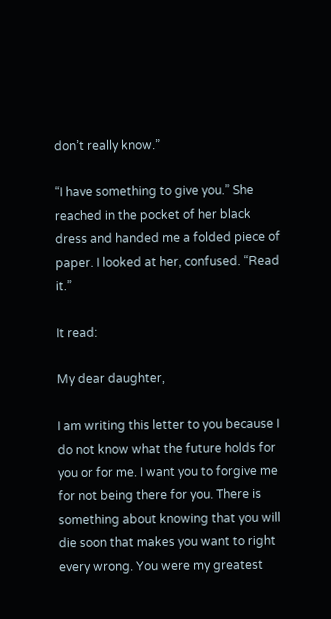don’t really know.”

“I have something to give you.” She reached in the pocket of her black dress and handed me a folded piece of paper. I looked at her, confused. “Read it.”

It read:

My dear daughter,

I am writing this letter to you because I do not know what the future holds for you or for me. I want you to forgive me for not being there for you. There is something about knowing that you will die soon that makes you want to right every wrong. You were my greatest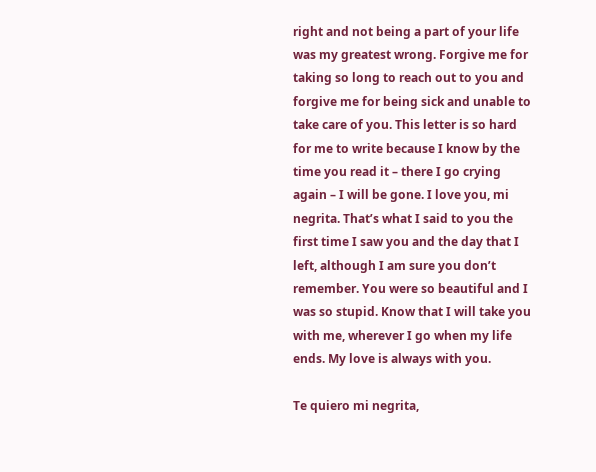right and not being a part of your life was my greatest wrong. Forgive me for taking so long to reach out to you and forgive me for being sick and unable to take care of you. This letter is so hard for me to write because I know by the time you read it – there I go crying again – I will be gone. I love you, mi negrita. That’s what I said to you the first time I saw you and the day that I left, although I am sure you don’t remember. You were so beautiful and I was so stupid. Know that I will take you with me, wherever I go when my life ends. My love is always with you.

Te quiero mi negrita,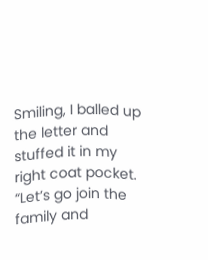Smiling, I balled up the letter and stuffed it in my right coat pocket. “Let’s go join the family and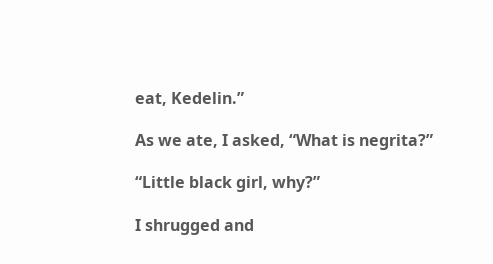eat, Kedelin.”

As we ate, I asked, “What is negrita?”

“Little black girl, why?”

I shrugged and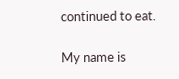continued to eat.

My name is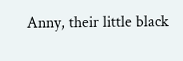Anny, their little black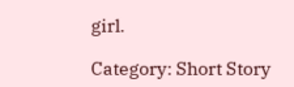girl.

Category: Short Story